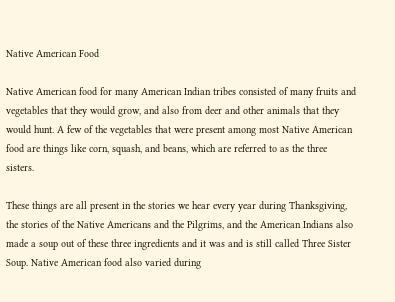Native American Food

Native American food for many American Indian tribes consisted of many fruits and vegetables that they would grow, and also from deer and other animals that they would hunt. A few of the vegetables that were present among most Native American food are things like corn, squash, and beans, which are referred to as the three sisters.

These things are all present in the stories we hear every year during Thanksgiving, the stories of the Native Americans and the Pilgrims, and the American Indians also made a soup out of these three ingredients and it was and is still called Three Sister Soup. Native American food also varied during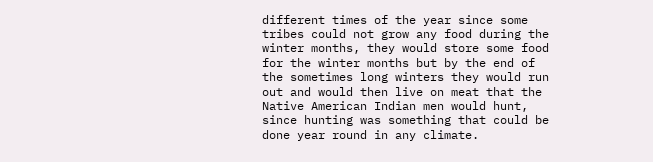different times of the year since some tribes could not grow any food during the winter months, they would store some food for the winter months but by the end of the sometimes long winters they would run out and would then live on meat that the Native American Indian men would hunt, since hunting was something that could be done year round in any climate.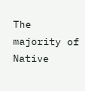The majority of Native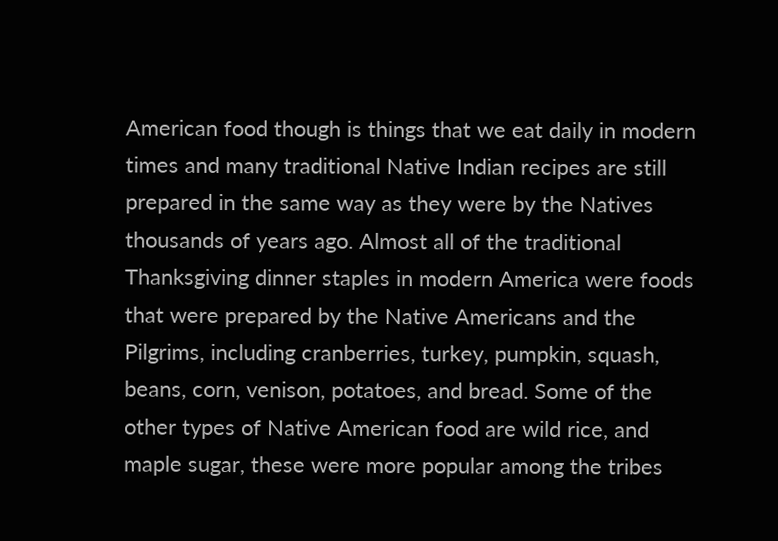American food though is things that we eat daily in modern times and many traditional Native Indian recipes are still prepared in the same way as they were by the Natives thousands of years ago. Almost all of the traditional Thanksgiving dinner staples in modern America were foods that were prepared by the Native Americans and the Pilgrims, including cranberries, turkey, pumpkin, squash, beans, corn, venison, potatoes, and bread. Some of the other types of Native American food are wild rice, and maple sugar, these were more popular among the tribes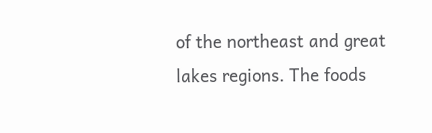of the northeast and great lakes regions. The foods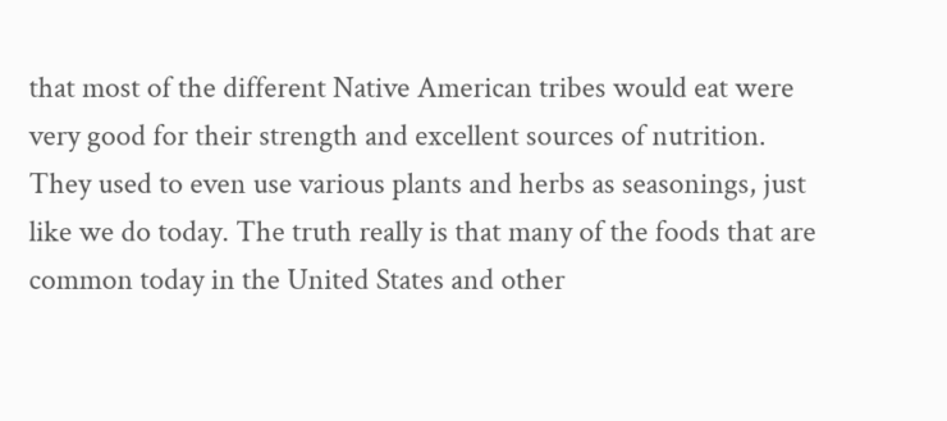that most of the different Native American tribes would eat were very good for their strength and excellent sources of nutrition. They used to even use various plants and herbs as seasonings, just like we do today. The truth really is that many of the foods that are common today in the United States and other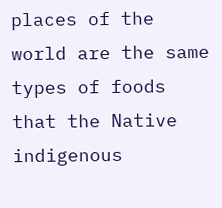places of the world are the same types of foods that the Native indigenous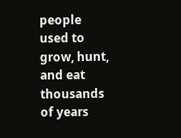people used to grow, hunt, and eat thousands of years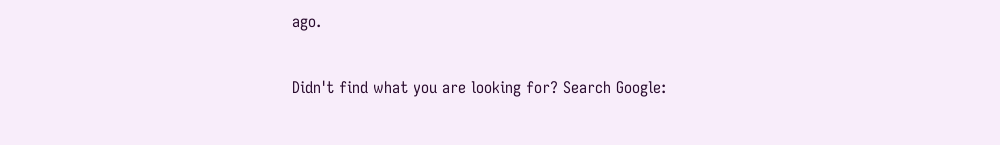ago.

Didn't find what you are looking for? Search Google: